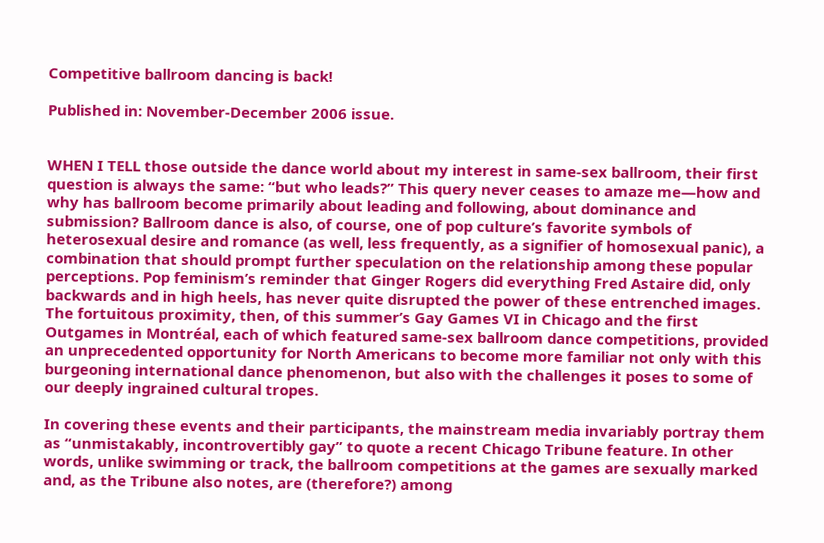Competitive ballroom dancing is back!

Published in: November-December 2006 issue.


WHEN I TELL those outside the dance world about my interest in same-sex ballroom, their first question is always the same: “but who leads?” This query never ceases to amaze me—how and why has ballroom become primarily about leading and following, about dominance and submission? Ballroom dance is also, of course, one of pop culture’s favorite symbols of heterosexual desire and romance (as well, less frequently, as a signifier of homosexual panic), a combination that should prompt further speculation on the relationship among these popular perceptions. Pop feminism’s reminder that Ginger Rogers did everything Fred Astaire did, only backwards and in high heels, has never quite disrupted the power of these entrenched images. The fortuitous proximity, then, of this summer’s Gay Games VI in Chicago and the first Outgames in Montréal, each of which featured same-sex ballroom dance competitions, provided an unprecedented opportunity for North Americans to become more familiar not only with this burgeoning international dance phenomenon, but also with the challenges it poses to some of our deeply ingrained cultural tropes.

In covering these events and their participants, the mainstream media invariably portray them as “unmistakably, incontrovertibly gay” to quote a recent Chicago Tribune feature. In other words, unlike swimming or track, the ballroom competitions at the games are sexually marked and, as the Tribune also notes, are (therefore?) among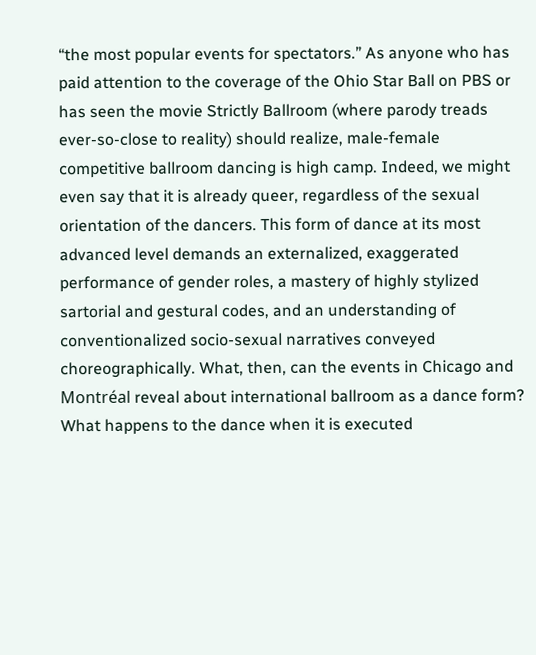“the most popular events for spectators.” As anyone who has paid attention to the coverage of the Ohio Star Ball on PBS or has seen the movie Strictly Ballroom (where parody treads ever-so-close to reality) should realize, male-female competitive ballroom dancing is high camp. Indeed, we might even say that it is already queer, regardless of the sexual orientation of the dancers. This form of dance at its most advanced level demands an externalized, exaggerated performance of gender roles, a mastery of highly stylized sartorial and gestural codes, and an understanding of conventionalized socio-sexual narratives conveyed choreographically. What, then, can the events in Chicago and Montréal reveal about international ballroom as a dance form? What happens to the dance when it is executed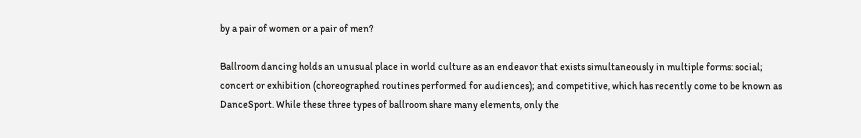by a pair of women or a pair of men?

Ballroom dancing holds an unusual place in world culture as an endeavor that exists simultaneously in multiple forms: social; concert or exhibition (choreographed routines performed for audiences); and competitive, which has recently come to be known as DanceSport. While these three types of ballroom share many elements, only the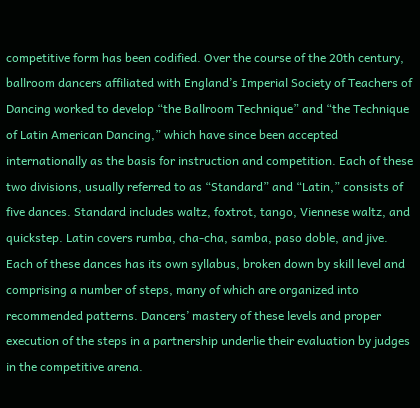competitive form has been codified. Over the course of the 20th century, ballroom dancers affiliated with England’s Imperial Society of Teachers of Dancing worked to develop “the Ballroom Technique” and “the Technique of Latin American Dancing,” which have since been accepted internationally as the basis for instruction and competition. Each of these two divisions, usually referred to as “Standard” and “Latin,” consists of five dances. Standard includes waltz, foxtrot, tango, Viennese waltz, and quickstep. Latin covers rumba, cha-cha, samba, paso doble, and jive. Each of these dances has its own syllabus, broken down by skill level and comprising a number of steps, many of which are organized into recommended patterns. Dancers’ mastery of these levels and proper execution of the steps in a partnership underlie their evaluation by judges in the competitive arena.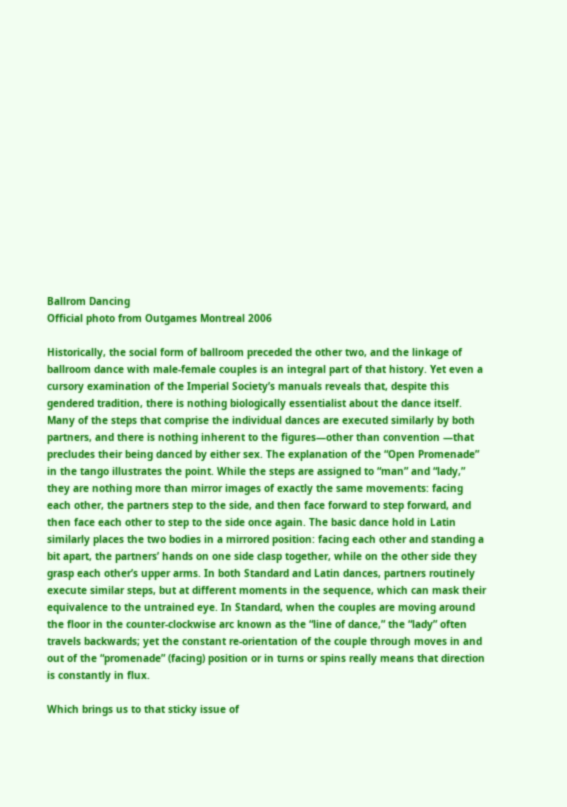Ballrom Dancing
Official photo from Outgames Montreal 2006

Historically, the social form of ballroom preceded the other two, and the linkage of ballroom dance with male-female couples is an integral part of that history. Yet even a cursory examination of the Imperial Society’s manuals reveals that, despite this gendered tradition, there is nothing biologically essentialist about the dance itself. Many of the steps that comprise the individual dances are executed similarly by both partners, and there is nothing inherent to the figures—other than convention —that precludes their being danced by either sex. The explanation of the “Open Promenade” in the tango illustrates the point. While the steps are assigned to “man” and “lady,” they are nothing more than mirror images of exactly the same movements: facing each other, the partners step to the side, and then face forward to step forward, and then face each other to step to the side once again. The basic dance hold in Latin similarly places the two bodies in a mirrored position: facing each other and standing a bit apart, the partners’ hands on one side clasp together, while on the other side they grasp each other’s upper arms. In both Standard and Latin dances, partners routinely execute similar steps, but at different moments in the sequence, which can mask their equivalence to the untrained eye. In Standard, when the couples are moving around the floor in the counter-clockwise arc known as the “line of dance,” the “lady” often travels backwards; yet the constant re-orientation of the couple through moves in and out of the “promenade” (facing) position or in turns or spins really means that direction is constantly in flux.

Which brings us to that sticky issue of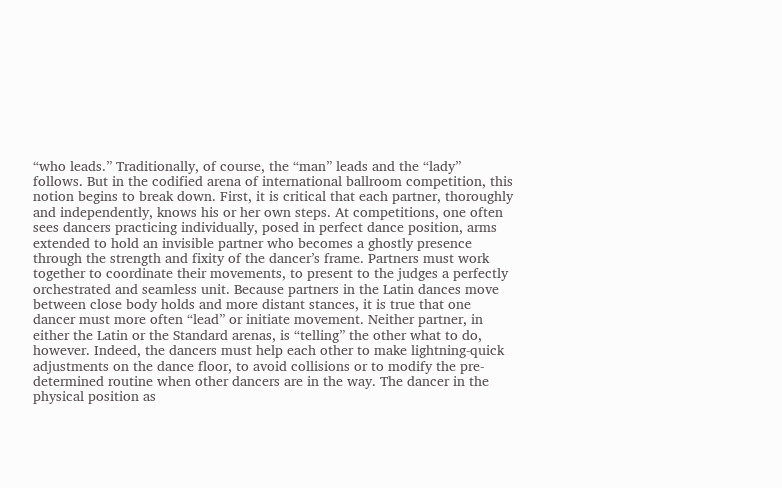“who leads.” Traditionally, of course, the “man” leads and the “lady” follows. But in the codified arena of international ballroom competition, this notion begins to break down. First, it is critical that each partner, thoroughly and independently, knows his or her own steps. At competitions, one often sees dancers practicing individually, posed in perfect dance position, arms extended to hold an invisible partner who becomes a ghostly presence through the strength and fixity of the dancer’s frame. Partners must work together to coordinate their movements, to present to the judges a perfectly orchestrated and seamless unit. Because partners in the Latin dances move between close body holds and more distant stances, it is true that one dancer must more often “lead” or initiate movement. Neither partner, in either the Latin or the Standard arenas, is “telling” the other what to do, however. Indeed, the dancers must help each other to make lightning-quick adjustments on the dance floor, to avoid collisions or to modify the pre-determined routine when other dancers are in the way. The dancer in the physical position as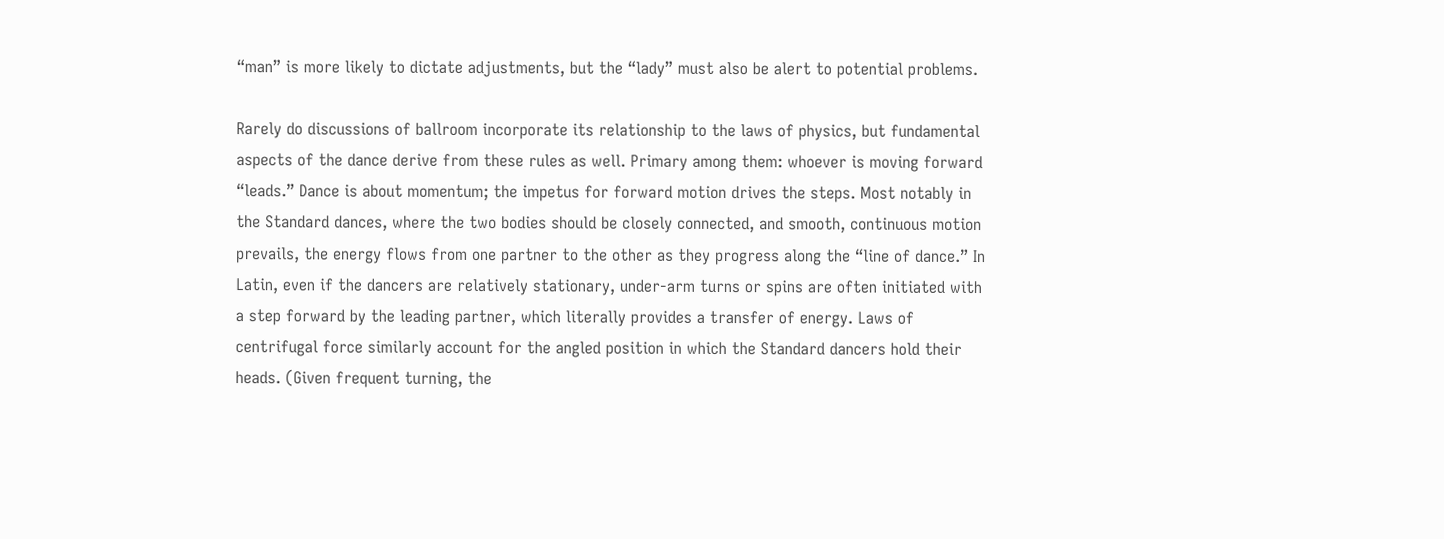“man” is more likely to dictate adjustments, but the “lady” must also be alert to potential problems.

Rarely do discussions of ballroom incorporate its relationship to the laws of physics, but fundamental aspects of the dance derive from these rules as well. Primary among them: whoever is moving forward “leads.” Dance is about momentum; the impetus for forward motion drives the steps. Most notably in the Standard dances, where the two bodies should be closely connected, and smooth, continuous motion prevails, the energy flows from one partner to the other as they progress along the “line of dance.” In Latin, even if the dancers are relatively stationary, under-arm turns or spins are often initiated with a step forward by the leading partner, which literally provides a transfer of energy. Laws of centrifugal force similarly account for the angled position in which the Standard dancers hold their heads. (Given frequent turning, the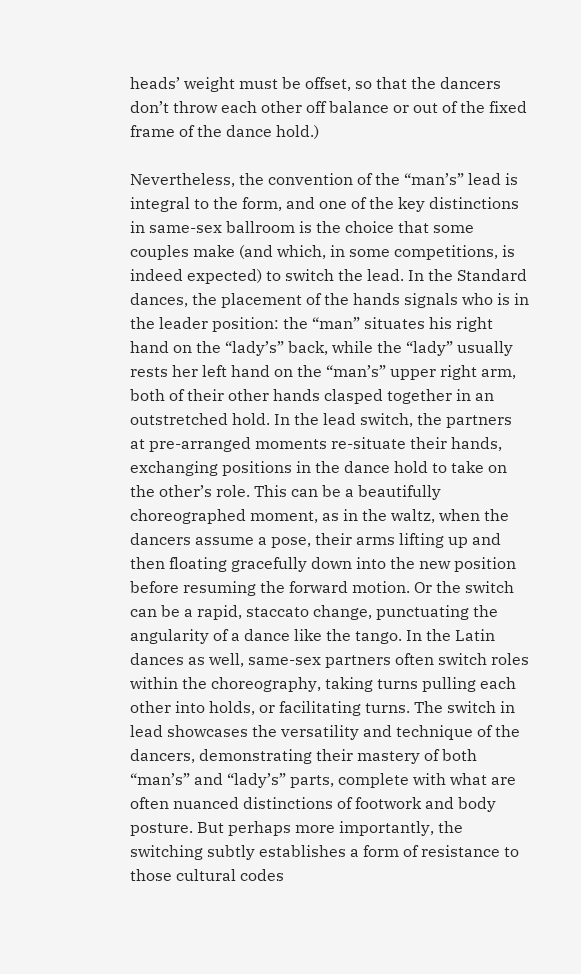heads’ weight must be offset, so that the dancers don’t throw each other off balance or out of the fixed frame of the dance hold.)

Nevertheless, the convention of the “man’s” lead is integral to the form, and one of the key distinctions in same-sex ballroom is the choice that some couples make (and which, in some competitions, is indeed expected) to switch the lead. In the Standard dances, the placement of the hands signals who is in the leader position: the “man” situates his right hand on the “lady’s” back, while the “lady” usually rests her left hand on the “man’s” upper right arm, both of their other hands clasped together in an outstretched hold. In the lead switch, the partners at pre-arranged moments re-situate their hands, exchanging positions in the dance hold to take on the other’s role. This can be a beautifully choreographed moment, as in the waltz, when the dancers assume a pose, their arms lifting up and then floating gracefully down into the new position before resuming the forward motion. Or the switch can be a rapid, staccato change, punctuating the angularity of a dance like the tango. In the Latin dances as well, same-sex partners often switch roles within the choreography, taking turns pulling each other into holds, or facilitating turns. The switch in lead showcases the versatility and technique of the dancers, demonstrating their mastery of both “man’s” and “lady’s” parts, complete with what are often nuanced distinctions of footwork and body posture. But perhaps more importantly, the switching subtly establishes a form of resistance to those cultural codes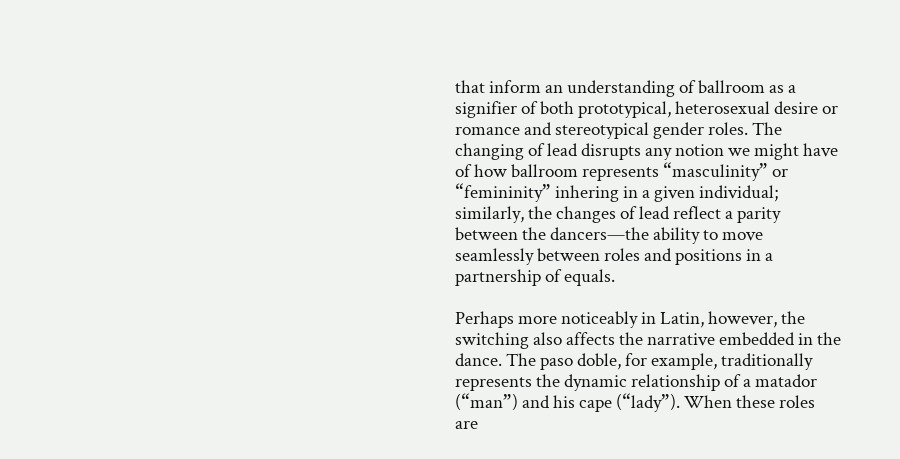that inform an understanding of ballroom as a signifier of both prototypical, heterosexual desire or romance and stereotypical gender roles. The changing of lead disrupts any notion we might have of how ballroom represents “masculinity” or “femininity” inhering in a given individual; similarly, the changes of lead reflect a parity between the dancers—the ability to move seamlessly between roles and positions in a partnership of equals.

Perhaps more noticeably in Latin, however, the switching also affects the narrative embedded in the dance. The paso doble, for example, traditionally represents the dynamic relationship of a matador (“man”) and his cape (“lady”). When these roles are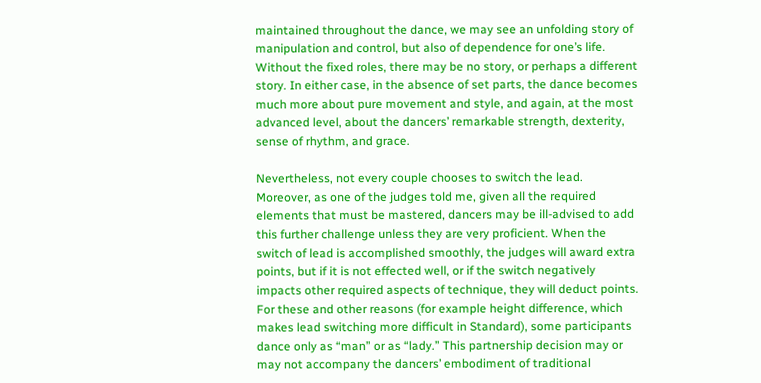maintained throughout the dance, we may see an unfolding story of manipulation and control, but also of dependence for one’s life. Without the fixed roles, there may be no story, or perhaps a different story. In either case, in the absence of set parts, the dance becomes much more about pure movement and style, and again, at the most advanced level, about the dancers’ remarkable strength, dexterity, sense of rhythm, and grace.

Nevertheless, not every couple chooses to switch the lead. Moreover, as one of the judges told me, given all the required elements that must be mastered, dancers may be ill-advised to add this further challenge unless they are very proficient. When the switch of lead is accomplished smoothly, the judges will award extra points, but if it is not effected well, or if the switch negatively impacts other required aspects of technique, they will deduct points. For these and other reasons (for example height difference, which makes lead switching more difficult in Standard), some participants dance only as “man” or as “lady.” This partnership decision may or may not accompany the dancers’ embodiment of traditional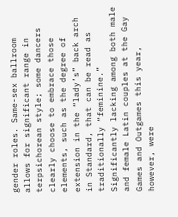gender roles. Same-sex ballroom allows for significant range in terpsichorean style; some dancers clearly choose to embrace those elements, such as the degree of extension in the “lady’s” back arch in Standard, that can be read as traditionally “feminine.” Significantly lacking among both male and female Latin couples at the Gay Games and Outgames this year, however, were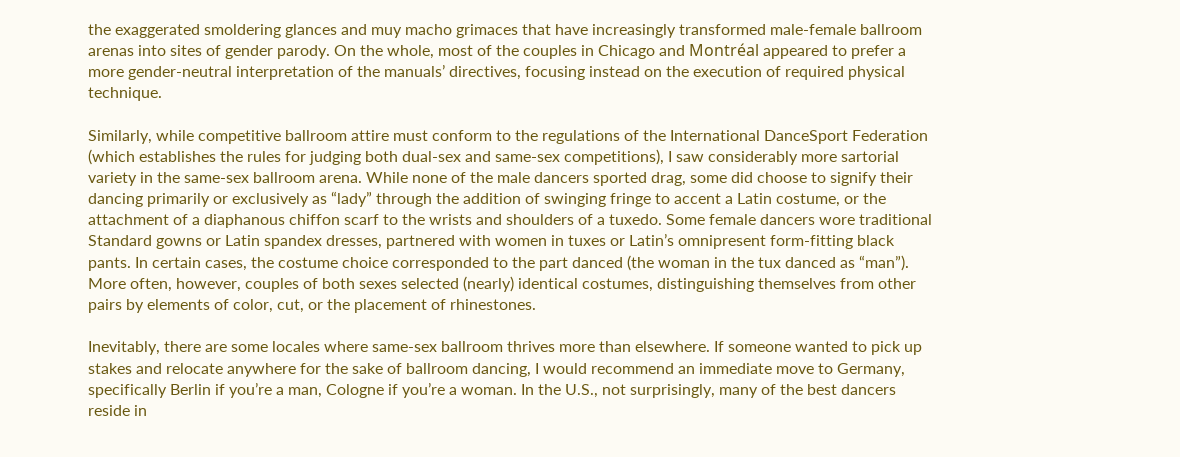the exaggerated smoldering glances and muy macho grimaces that have increasingly transformed male-female ballroom arenas into sites of gender parody. On the whole, most of the couples in Chicago and Montréal appeared to prefer a more gender-neutral interpretation of the manuals’ directives, focusing instead on the execution of required physical technique.

Similarly, while competitive ballroom attire must conform to the regulations of the International DanceSport Federation (which establishes the rules for judging both dual-sex and same-sex competitions), I saw considerably more sartorial variety in the same-sex ballroom arena. While none of the male dancers sported drag, some did choose to signify their dancing primarily or exclusively as “lady” through the addition of swinging fringe to accent a Latin costume, or the attachment of a diaphanous chiffon scarf to the wrists and shoulders of a tuxedo. Some female dancers wore traditional Standard gowns or Latin spandex dresses, partnered with women in tuxes or Latin’s omnipresent form-fitting black pants. In certain cases, the costume choice corresponded to the part danced (the woman in the tux danced as “man”). More often, however, couples of both sexes selected (nearly) identical costumes, distinguishing themselves from other pairs by elements of color, cut, or the placement of rhinestones.

Inevitably, there are some locales where same-sex ballroom thrives more than elsewhere. If someone wanted to pick up stakes and relocate anywhere for the sake of ballroom dancing, I would recommend an immediate move to Germany, specifically Berlin if you’re a man, Cologne if you’re a woman. In the U.S., not surprisingly, many of the best dancers reside in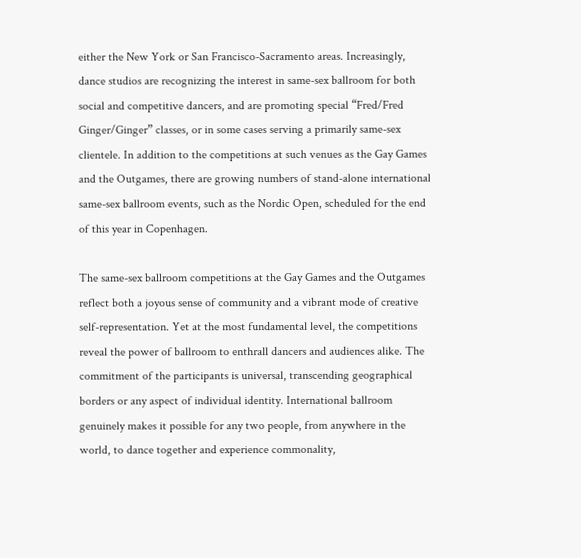either the New York or San Francisco-Sacramento areas. Increasingly, dance studios are recognizing the interest in same-sex ballroom for both social and competitive dancers, and are promoting special “Fred/Fred Ginger/Ginger” classes, or in some cases serving a primarily same-sex clientele. In addition to the competitions at such venues as the Gay Games and the Outgames, there are growing numbers of stand-alone international same-sex ballroom events, such as the Nordic Open, scheduled for the end of this year in Copenhagen.

The same-sex ballroom competitions at the Gay Games and the Outgames reflect both a joyous sense of community and a vibrant mode of creative self-representation. Yet at the most fundamental level, the competitions reveal the power of ballroom to enthrall dancers and audiences alike. The commitment of the participants is universal, transcending geographical borders or any aspect of individual identity. International ballroom genuinely makes it possible for any two people, from anywhere in the world, to dance together and experience commonality,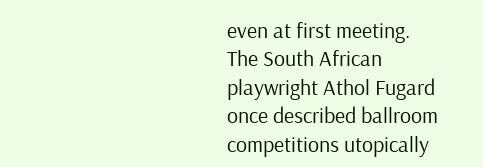even at first meeting. The South African playwright Athol Fugard once described ballroom competitions utopically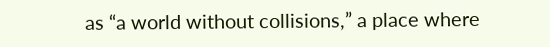as “a world without collisions,” a place where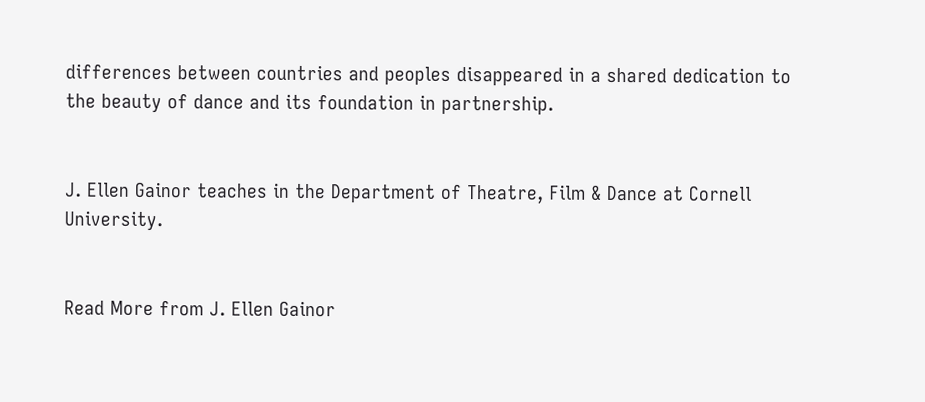differences between countries and peoples disappeared in a shared dedication to the beauty of dance and its foundation in partnership.


J. Ellen Gainor teaches in the Department of Theatre, Film & Dance at Cornell University.


Read More from J. Ellen Gainor